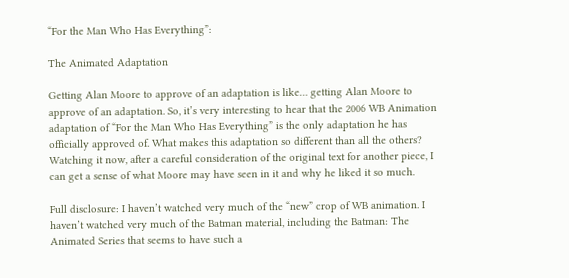“For the Man Who Has Everything”:

The Animated Adaptation

Getting Alan Moore to approve of an adaptation is like… getting Alan Moore to approve of an adaptation. So, it’s very interesting to hear that the 2006 WB Animation adaptation of “For the Man Who Has Everything” is the only adaptation he has officially approved of. What makes this adaptation so different than all the others? Watching it now, after a careful consideration of the original text for another piece, I can get a sense of what Moore may have seen in it and why he liked it so much.

Full disclosure: I haven’t watched very much of the “new” crop of WB animation. I haven’t watched very much of the Batman material, including the Batman: The Animated Series that seems to have such a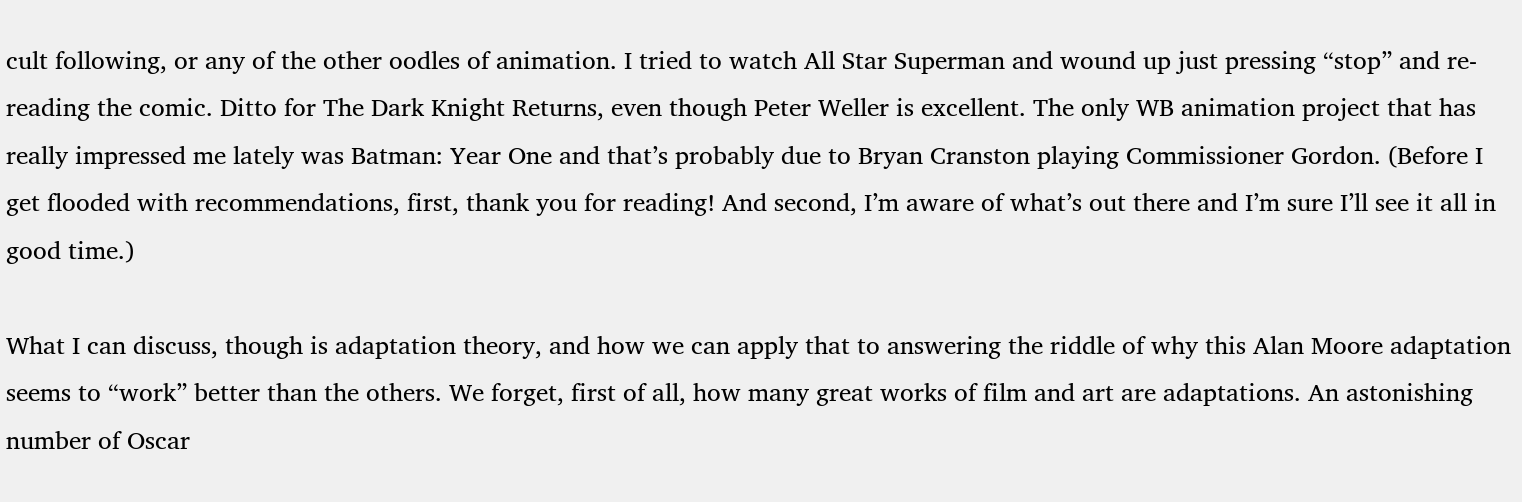cult following, or any of the other oodles of animation. I tried to watch All Star Superman and wound up just pressing “stop” and re-reading the comic. Ditto for The Dark Knight Returns, even though Peter Weller is excellent. The only WB animation project that has really impressed me lately was Batman: Year One and that’s probably due to Bryan Cranston playing Commissioner Gordon. (Before I get flooded with recommendations, first, thank you for reading! And second, I’m aware of what’s out there and I’m sure I’ll see it all in good time.)

What I can discuss, though is adaptation theory, and how we can apply that to answering the riddle of why this Alan Moore adaptation seems to “work” better than the others. We forget, first of all, how many great works of film and art are adaptations. An astonishing number of Oscar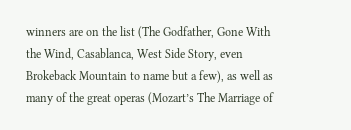winners are on the list (The Godfather, Gone With the Wind, Casablanca, West Side Story, even Brokeback Mountain to name but a few), as well as many of the great operas (Mozart’s The Marriage of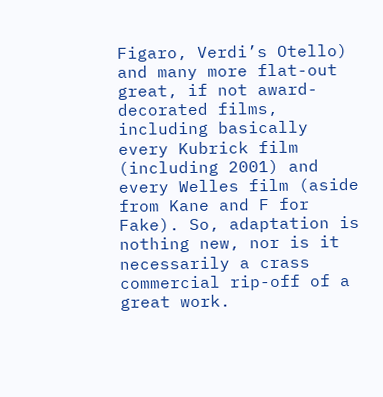Figaro, Verdi’s Otello) and many more flat-out great, if not award-decorated films, including basically every Kubrick film (including 2001) and every Welles film (aside from Kane and F for Fake). So, adaptation is nothing new, nor is it necessarily a crass commercial rip-off of a great work.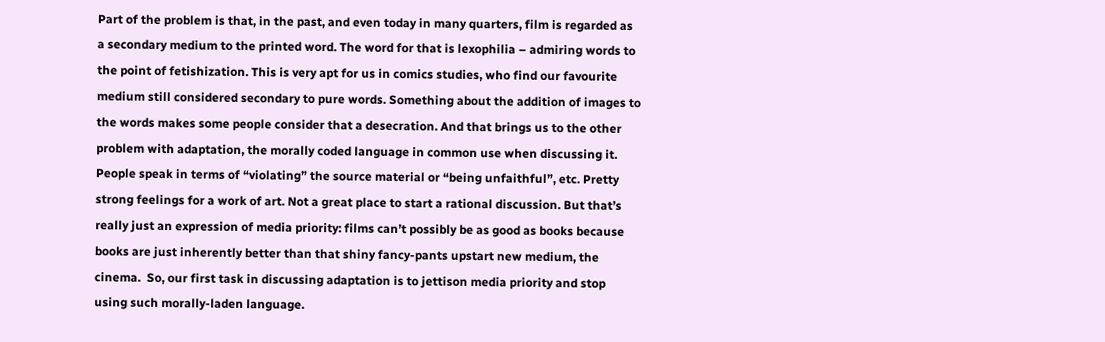Part of the problem is that, in the past, and even today in many quarters, film is regarded as a secondary medium to the printed word. The word for that is lexophilia – admiring words to the point of fetishization. This is very apt for us in comics studies, who find our favourite medium still considered secondary to pure words. Something about the addition of images to the words makes some people consider that a desecration. And that brings us to the other problem with adaptation, the morally coded language in common use when discussing it. People speak in terms of “violating” the source material or “being unfaithful”, etc. Pretty strong feelings for a work of art. Not a great place to start a rational discussion. But that’s really just an expression of media priority: films can’t possibly be as good as books because books are just inherently better than that shiny fancy-pants upstart new medium, the cinema.  So, our first task in discussing adaptation is to jettison media priority and stop using such morally-laden language.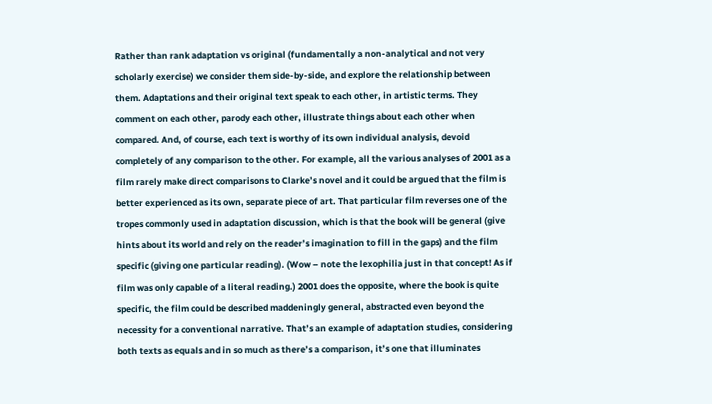Rather than rank adaptation vs original (fundamentally a non-analytical and not very scholarly exercise) we consider them side-by-side, and explore the relationship between them. Adaptations and their original text speak to each other, in artistic terms. They comment on each other, parody each other, illustrate things about each other when compared. And, of course, each text is worthy of its own individual analysis, devoid completely of any comparison to the other. For example, all the various analyses of 2001 as a film rarely make direct comparisons to Clarke’s novel and it could be argued that the film is better experienced as its own, separate piece of art. That particular film reverses one of the tropes commonly used in adaptation discussion, which is that the book will be general (give hints about its world and rely on the reader’s imagination to fill in the gaps) and the film specific (giving one particular reading). (Wow – note the lexophilia just in that concept! As if film was only capable of a literal reading.) 2001 does the opposite, where the book is quite specific, the film could be described maddeningly general, abstracted even beyond the necessity for a conventional narrative. That’s an example of adaptation studies, considering both texts as equals and in so much as there’s a comparison, it’s one that illuminates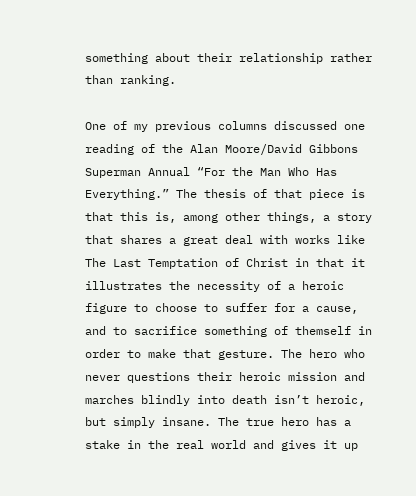something about their relationship rather than ranking.

One of my previous columns discussed one reading of the Alan Moore/David Gibbons Superman Annual “For the Man Who Has Everything.” The thesis of that piece is that this is, among other things, a story that shares a great deal with works like The Last Temptation of Christ in that it illustrates the necessity of a heroic figure to choose to suffer for a cause, and to sacrifice something of themself in order to make that gesture. The hero who never questions their heroic mission and marches blindly into death isn’t heroic, but simply insane. The true hero has a stake in the real world and gives it up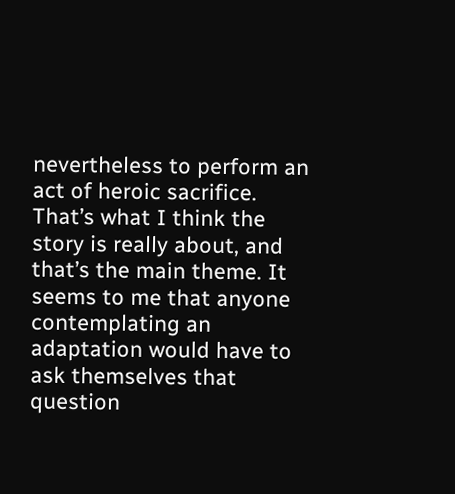nevertheless to perform an act of heroic sacrifice. That’s what I think the story is really about, and that’s the main theme. It seems to me that anyone contemplating an adaptation would have to ask themselves that question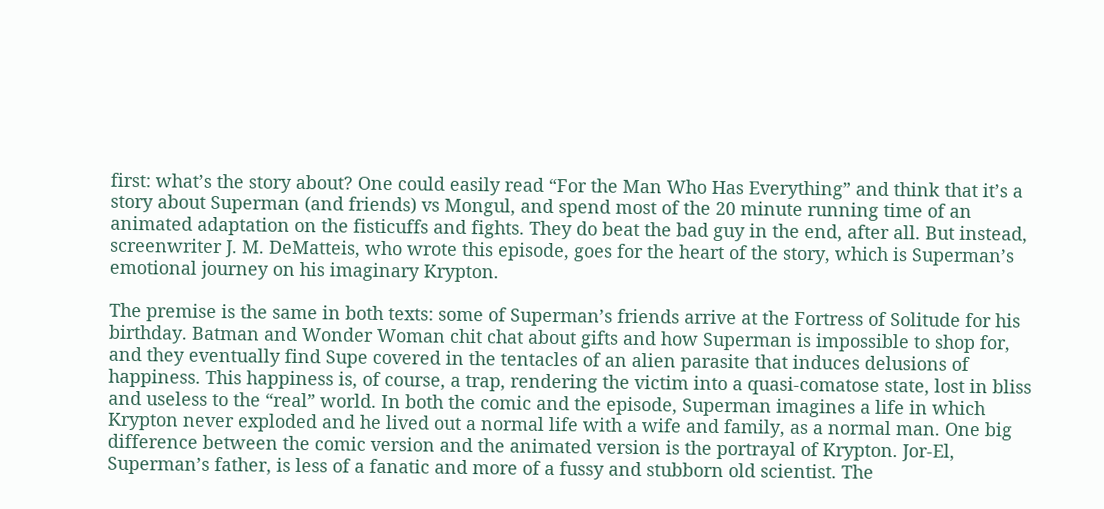first: what’s the story about? One could easily read “For the Man Who Has Everything” and think that it’s a story about Superman (and friends) vs Mongul, and spend most of the 20 minute running time of an animated adaptation on the fisticuffs and fights. They do beat the bad guy in the end, after all. But instead, screenwriter J. M. DeMatteis, who wrote this episode, goes for the heart of the story, which is Superman’s emotional journey on his imaginary Krypton.

The premise is the same in both texts: some of Superman’s friends arrive at the Fortress of Solitude for his birthday. Batman and Wonder Woman chit chat about gifts and how Superman is impossible to shop for, and they eventually find Supe covered in the tentacles of an alien parasite that induces delusions of happiness. This happiness is, of course, a trap, rendering the victim into a quasi-comatose state, lost in bliss and useless to the “real” world. In both the comic and the episode, Superman imagines a life in which Krypton never exploded and he lived out a normal life with a wife and family, as a normal man. One big difference between the comic version and the animated version is the portrayal of Krypton. Jor-El, Superman’s father, is less of a fanatic and more of a fussy and stubborn old scientist. The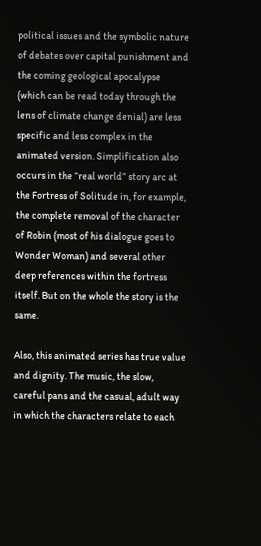political issues and the symbolic nature of debates over capital punishment and the coming geological apocalypse (which can be read today through the lens of climate change denial) are less specific and less complex in the animated version. Simplification also occurs in the “real world” story arc at the Fortress of Solitude in, for example, the complete removal of the character of Robin (most of his dialogue goes to Wonder Woman) and several other deep references within the fortress itself. But on the whole the story is the same.

Also, this animated series has true value and dignity. The music, the slow, careful pans and the casual, adult way in which the characters relate to each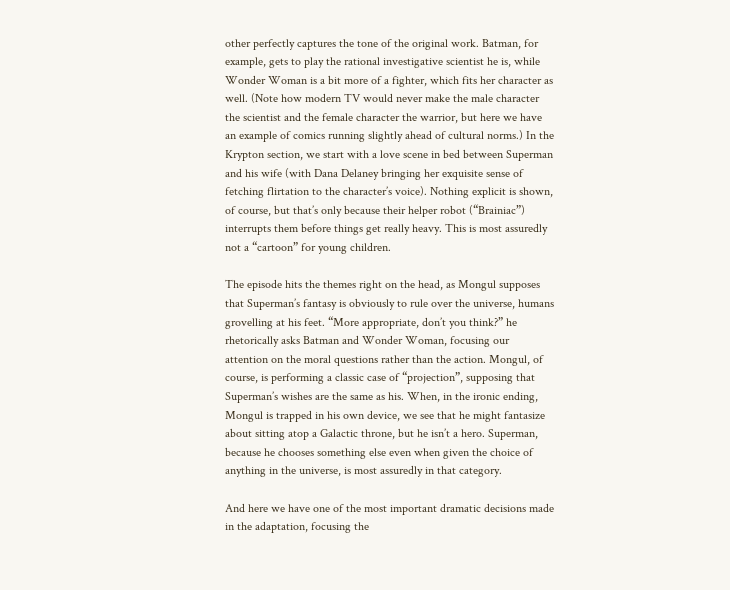other perfectly captures the tone of the original work. Batman, for example, gets to play the rational investigative scientist he is, while Wonder Woman is a bit more of a fighter, which fits her character as well. (Note how modern TV would never make the male character the scientist and the female character the warrior, but here we have an example of comics running slightly ahead of cultural norms.) In the Krypton section, we start with a love scene in bed between Superman and his wife (with Dana Delaney bringing her exquisite sense of fetching flirtation to the character’s voice). Nothing explicit is shown, of course, but that’s only because their helper robot (“Brainiac”) interrupts them before things get really heavy. This is most assuredly not a “cartoon” for young children.

The episode hits the themes right on the head, as Mongul supposes that Superman’s fantasy is obviously to rule over the universe, humans grovelling at his feet. “More appropriate, don’t you think?” he rhetorically asks Batman and Wonder Woman, focusing our attention on the moral questions rather than the action. Mongul, of course, is performing a classic case of “projection”, supposing that Superman’s wishes are the same as his. When, in the ironic ending, Mongul is trapped in his own device, we see that he might fantasize about sitting atop a Galactic throne, but he isn’t a hero. Superman, because he chooses something else even when given the choice of anything in the universe, is most assuredly in that category.

And here we have one of the most important dramatic decisions made in the adaptation, focusing the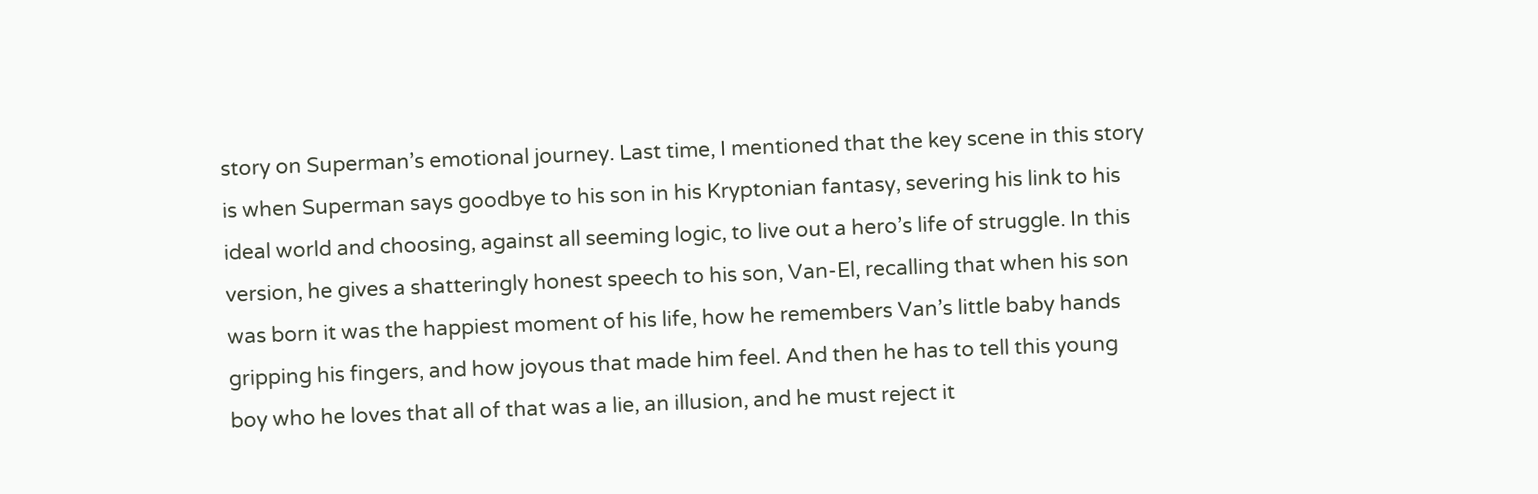story on Superman’s emotional journey. Last time, I mentioned that the key scene in this story is when Superman says goodbye to his son in his Kryptonian fantasy, severing his link to his ideal world and choosing, against all seeming logic, to live out a hero’s life of struggle. In this version, he gives a shatteringly honest speech to his son, Van-El, recalling that when his son was born it was the happiest moment of his life, how he remembers Van’s little baby hands gripping his fingers, and how joyous that made him feel. And then he has to tell this young boy who he loves that all of that was a lie, an illusion, and he must reject it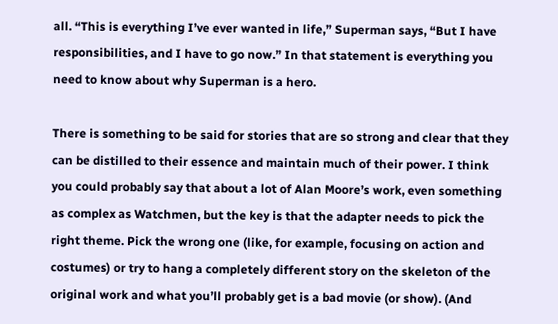all. “This is everything I’ve ever wanted in life,” Superman says, “But I have responsibilities, and I have to go now.” In that statement is everything you need to know about why Superman is a hero.

There is something to be said for stories that are so strong and clear that they can be distilled to their essence and maintain much of their power. I think you could probably say that about a lot of Alan Moore’s work, even something as complex as Watchmen, but the key is that the adapter needs to pick the right theme. Pick the wrong one (like, for example, focusing on action and costumes) or try to hang a completely different story on the skeleton of the original work and what you’ll probably get is a bad movie (or show). (And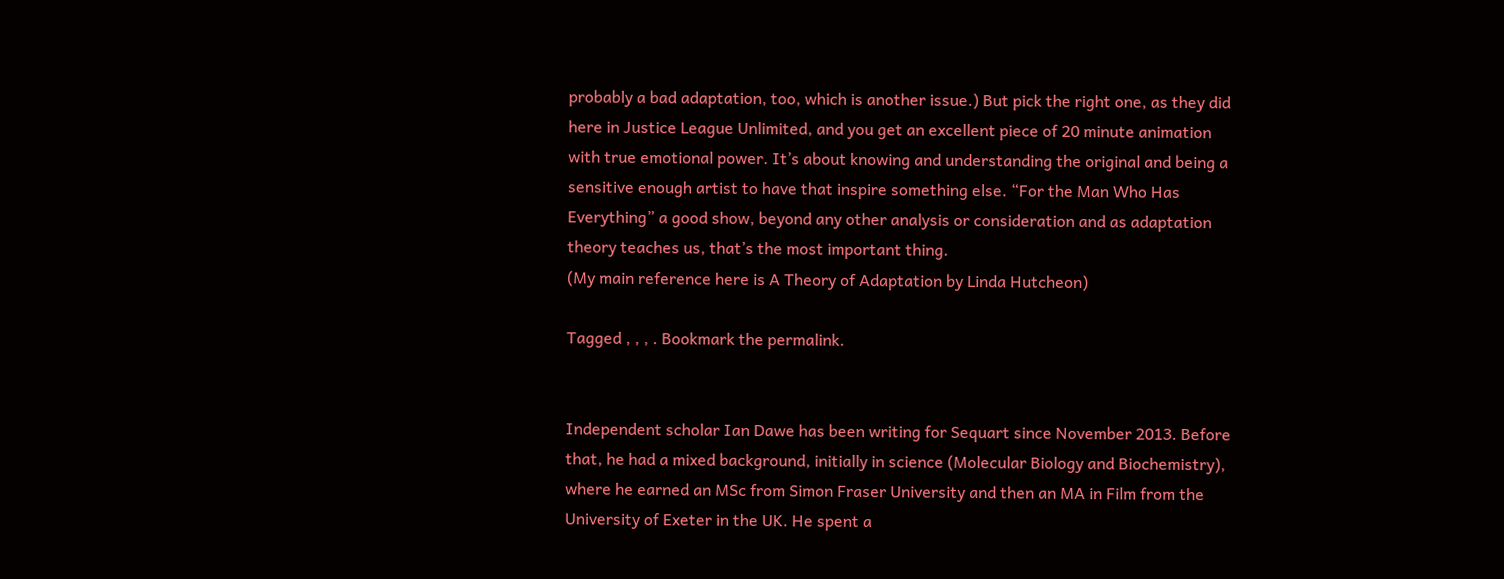probably a bad adaptation, too, which is another issue.) But pick the right one, as they did here in Justice League Unlimited, and you get an excellent piece of 20 minute animation with true emotional power. It’s about knowing and understanding the original and being a sensitive enough artist to have that inspire something else. “For the Man Who Has Everything” a good show, beyond any other analysis or consideration and as adaptation theory teaches us, that’s the most important thing.
(My main reference here is A Theory of Adaptation by Linda Hutcheon)

Tagged , , , . Bookmark the permalink.


Independent scholar Ian Dawe has been writing for Sequart since November 2013. Before that, he had a mixed background, initially in science (Molecular Biology and Biochemistry), where he earned an MSc from Simon Fraser University and then an MA in Film from the University of Exeter in the UK. He spent a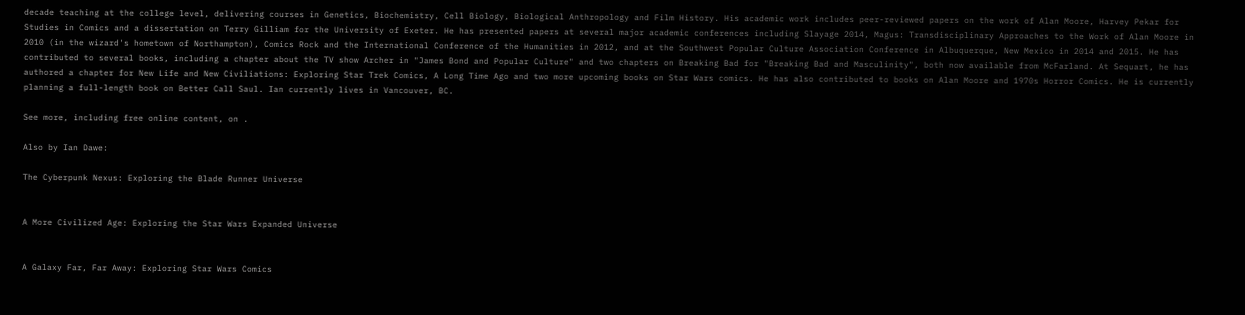decade teaching at the college level, delivering courses in Genetics, Biochemistry, Cell Biology, Biological Anthropology and Film History. His academic work includes peer-reviewed papers on the work of Alan Moore, Harvey Pekar for Studies in Comics and a dissertation on Terry Gilliam for the University of Exeter. He has presented papers at several major academic conferences including Slayage 2014, Magus: Transdisciplinary Approaches to the Work of Alan Moore in 2010 (in the wizard's hometown of Northampton), Comics Rock and the International Conference of the Humanities in 2012, and at the Southwest Popular Culture Association Conference in Albuquerque, New Mexico in 2014 and 2015. He has contributed to several books, including a chapter about the TV show Archer in "James Bond and Popular Culture" and two chapters on Breaking Bad for "Breaking Bad and Masculinity", both now available from McFarland. At Sequart, he has authored a chapter for New Life and New Civiliations: Exploring Star Trek Comics, A Long Time Ago and two more upcoming books on Star Wars comics. He has also contributed to books on Alan Moore and 1970s Horror Comics. He is currently planning a full-length book on Better Call Saul. Ian currently lives in Vancouver, BC.

See more, including free online content, on .

Also by Ian Dawe:

The Cyberpunk Nexus: Exploring the Blade Runner Universe


A More Civilized Age: Exploring the Star Wars Expanded Universe


A Galaxy Far, Far Away: Exploring Star Wars Comics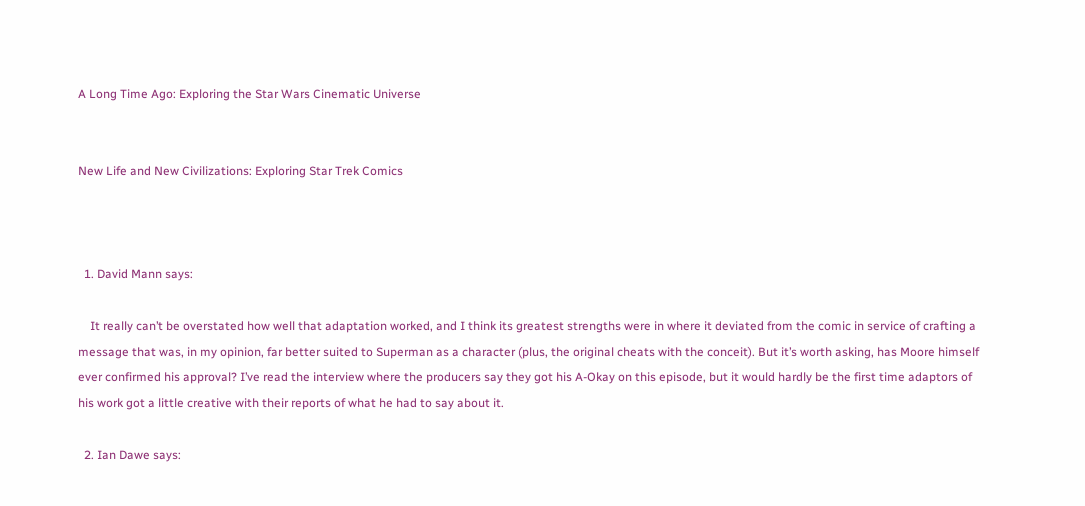A Long Time Ago: Exploring the Star Wars Cinematic Universe


New Life and New Civilizations: Exploring Star Trek Comics



  1. David Mann says:

    It really can’t be overstated how well that adaptation worked, and I think its greatest strengths were in where it deviated from the comic in service of crafting a message that was, in my opinion, far better suited to Superman as a character (plus, the original cheats with the conceit). But it’s worth asking, has Moore himself ever confirmed his approval? I’ve read the interview where the producers say they got his A-Okay on this episode, but it would hardly be the first time adaptors of his work got a little creative with their reports of what he had to say about it.

  2. Ian Dawe says: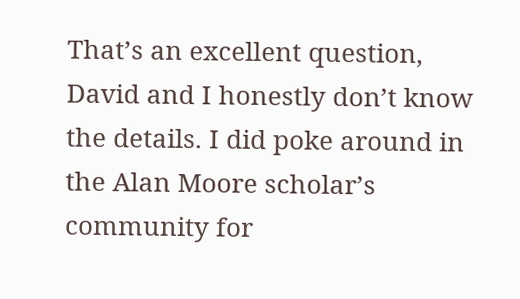That’s an excellent question, David and I honestly don’t know the details. I did poke around in the Alan Moore scholar’s community for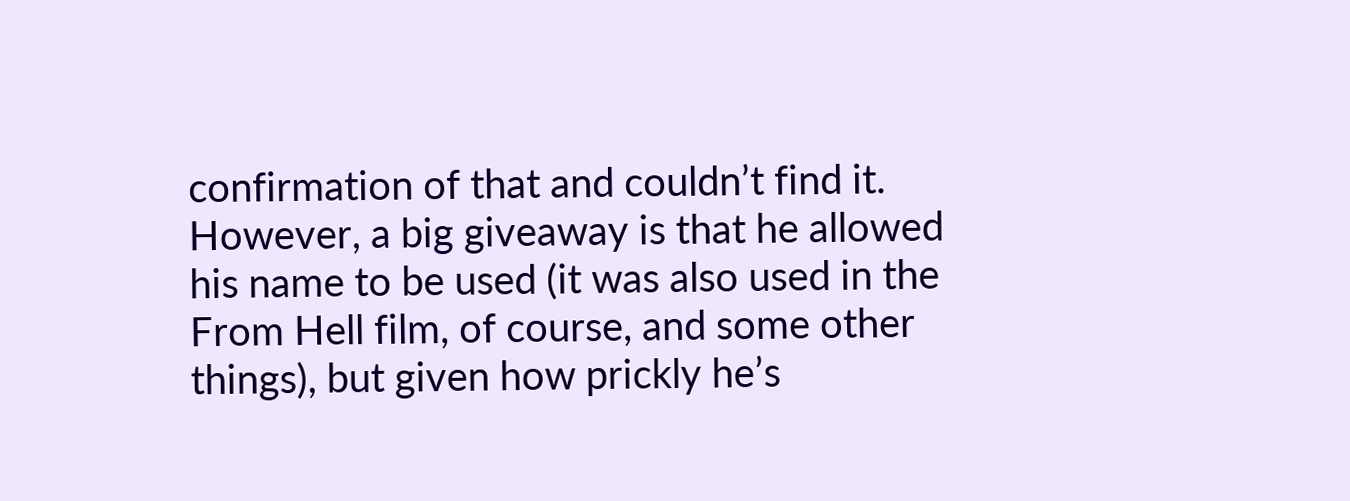confirmation of that and couldn’t find it. However, a big giveaway is that he allowed his name to be used (it was also used in the From Hell film, of course, and some other things), but given how prickly he’s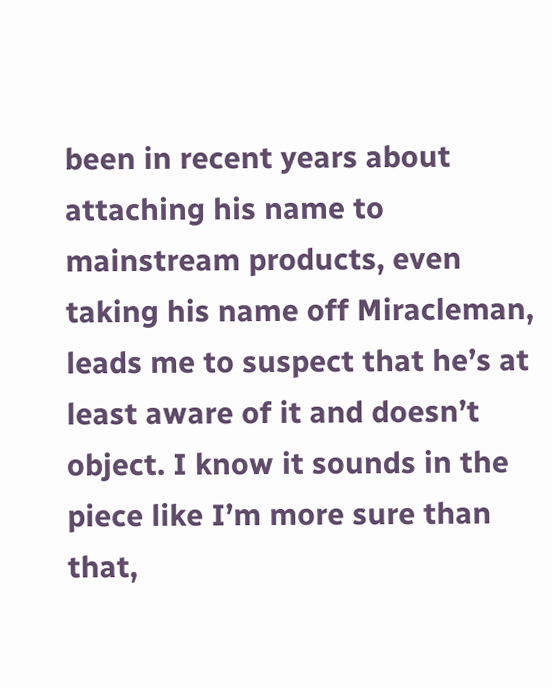been in recent years about attaching his name to mainstream products, even taking his name off Miracleman, leads me to suspect that he’s at least aware of it and doesn’t object. I know it sounds in the piece like I’m more sure than that,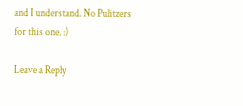and I understand. No Pulitzers for this one. :)

Leave a Reply